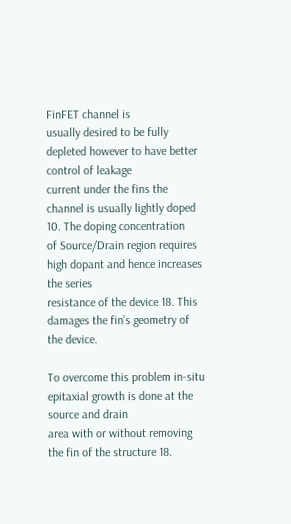FinFET channel is
usually desired to be fully depleted however to have better control of leakage
current under the fins the channel is usually lightly doped 10. The doping concentration
of Source/Drain region requires high dopant and hence increases the series
resistance of the device 18. This damages the fin’s geometry of the device.

To overcome this problem in-situ epitaxial growth is done at the source and drain
area with or without removing the fin of the structure 18.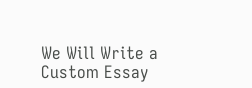We Will Write a Custom Essay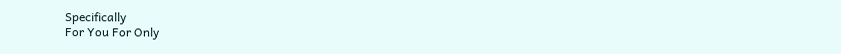Specifically
For You For Only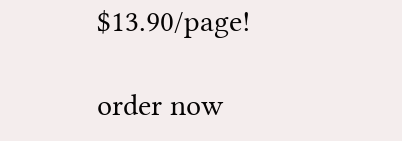$13.90/page!

order now